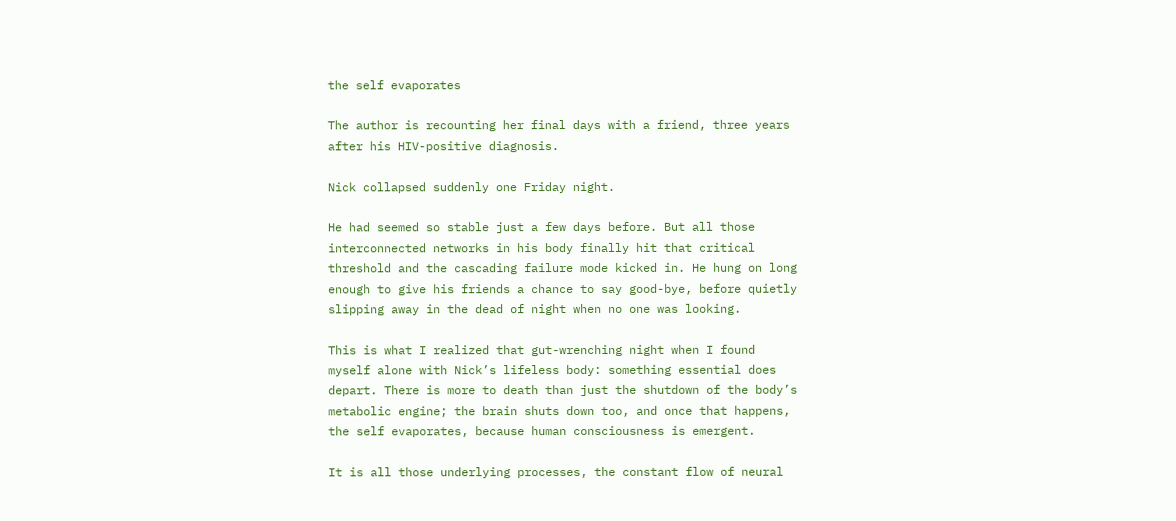the self evaporates

The author is recounting her final days with a friend, three years after his HIV-positive diagnosis.

Nick collapsed suddenly one Friday night.

He had seemed so stable just a few days before. But all those interconnected networks in his body finally hit that critical threshold and the cascading failure mode kicked in. He hung on long enough to give his friends a chance to say good-bye, before quietly slipping away in the dead of night when no one was looking.

This is what I realized that gut-wrenching night when I found myself alone with Nick’s lifeless body: something essential does depart. There is more to death than just the shutdown of the body’s metabolic engine; the brain shuts down too, and once that happens, the self evaporates, because human consciousness is emergent.

It is all those underlying processes, the constant flow of neural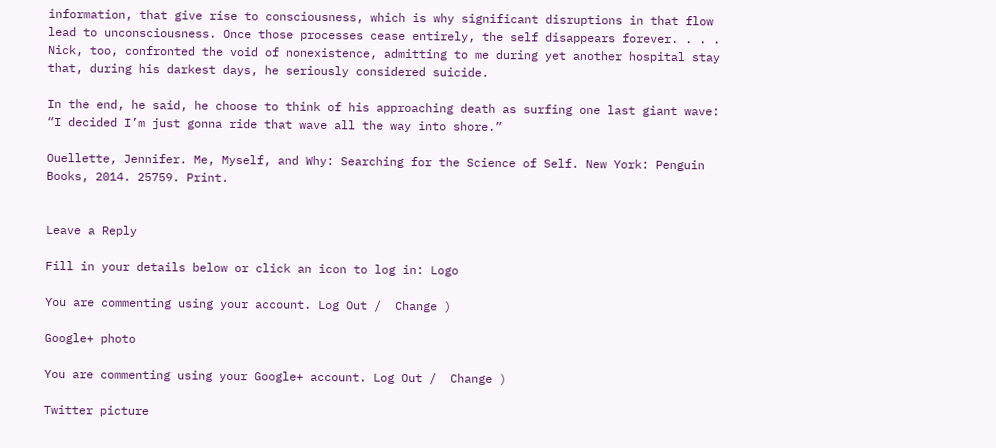information, that give rise to consciousness, which is why significant disruptions in that flow lead to unconsciousness. Once those processes cease entirely, the self disappears forever. . . . Nick, too, confronted the void of nonexistence, admitting to me during yet another hospital stay that, during his darkest days, he seriously considered suicide.

In the end, he said, he choose to think of his approaching death as surfing one last giant wave: “I decided I’m just gonna ride that wave all the way into shore.”

Ouellette, Jennifer. Me, Myself, and Why: Searching for the Science of Self. New York: Penguin Books, 2014. 25759. Print.


Leave a Reply

Fill in your details below or click an icon to log in: Logo

You are commenting using your account. Log Out /  Change )

Google+ photo

You are commenting using your Google+ account. Log Out /  Change )

Twitter picture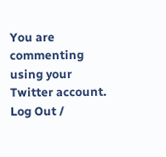You are commenting using your Twitter account. Log Out /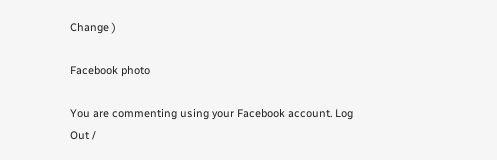Change )

Facebook photo

You are commenting using your Facebook account. Log Out /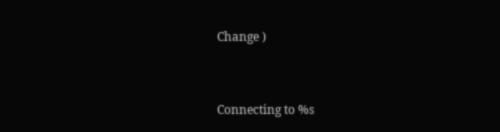Change )


Connecting to %s